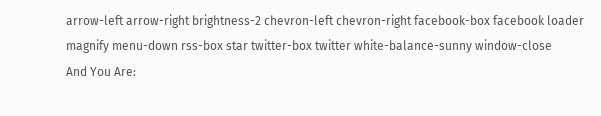arrow-left arrow-right brightness-2 chevron-left chevron-right facebook-box facebook loader magnify menu-down rss-box star twitter-box twitter white-balance-sunny window-close
And You Are: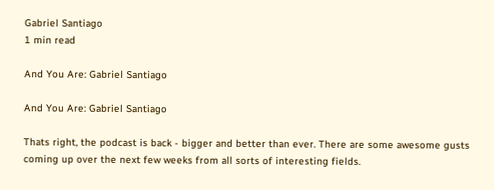Gabriel Santiago
1 min read

And You Are: Gabriel Santiago

And You Are: Gabriel Santiago

Thats right, the podcast is back - bigger and better than ever. There are some awesome gusts coming up over the next few weeks from all sorts of interesting fields.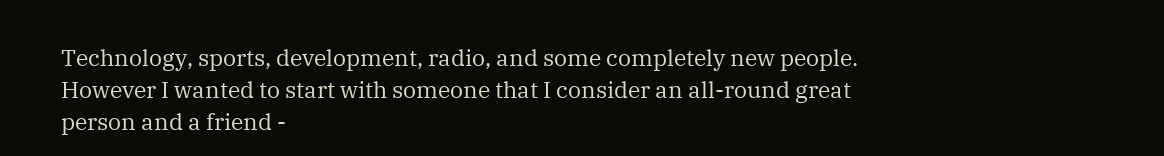Technology, sports, development, radio, and some completely new people. However I wanted to start with someone that I consider an all-round great person and a friend -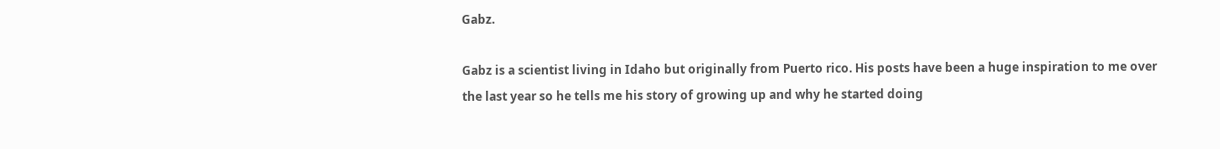Gabz.

Gabz is a scientist living in Idaho but originally from Puerto rico. His posts have been a huge inspiration to me over the last year so he tells me his story of growing up and why he started doing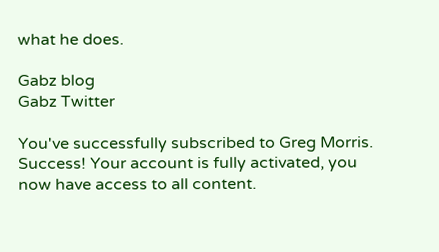what he does.

Gabz blog
Gabz Twitter

You've successfully subscribed to Greg Morris.
Success! Your account is fully activated, you now have access to all content.